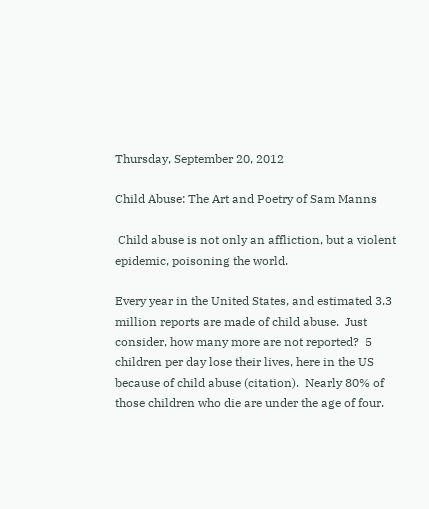Thursday, September 20, 2012

Child Abuse: The Art and Poetry of Sam Manns

 Child abuse is not only an affliction, but a violent epidemic, poisoning the world.

Every year in the United States, and estimated 3.3 million reports are made of child abuse.  Just consider, how many more are not reported?  5 children per day lose their lives, here in the US because of child abuse (citation).  Nearly 80% of those children who die are under the age of four.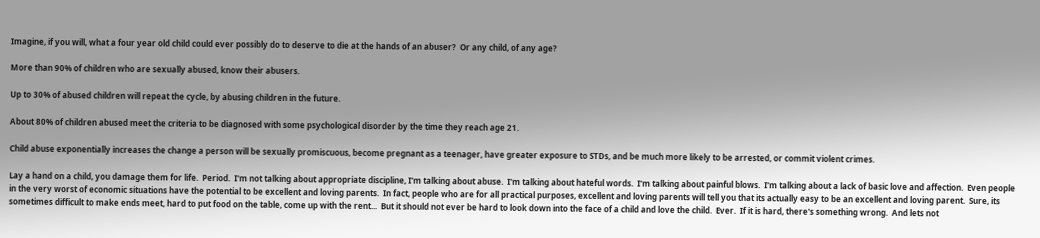Imagine, if you will, what a four year old child could ever possibly do to deserve to die at the hands of an abuser?  Or any child, of any age?

More than 90% of children who are sexually abused, know their abusers.

Up to 30% of abused children will repeat the cycle, by abusing children in the future.

About 80% of children abused meet the criteria to be diagnosed with some psychological disorder by the time they reach age 21.

Child abuse exponentially increases the change a person will be sexually promiscuous, become pregnant as a teenager, have greater exposure to STDs, and be much more likely to be arrested, or commit violent crimes.

Lay a hand on a child, you damage them for life.  Period.  I'm not talking about appropriate discipline, I'm talking about abuse.  I'm talking about hateful words.  I'm talking about painful blows.  I'm talking about a lack of basic love and affection.  Even people in the very worst of economic situations have the potential to be excellent and loving parents.  In fact, people who are for all practical purposes, excellent and loving parents will tell you that its actually easy to be an excellent and loving parent.  Sure, its sometimes difficult to make ends meet, hard to put food on the table, come up with the rent...  But it should not ever be hard to look down into the face of a child and love the child.  Ever.  If it is hard, there's something wrong.  And lets not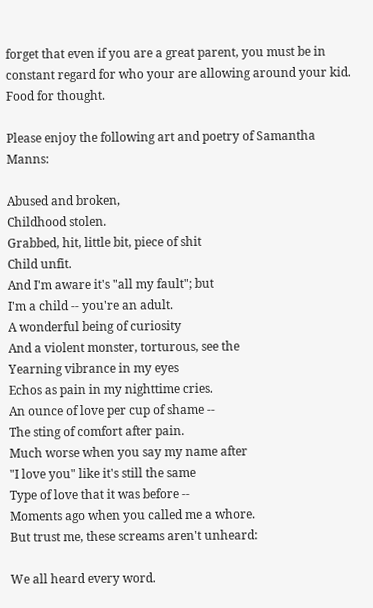forget that even if you are a great parent, you must be in constant regard for who your are allowing around your kid.  Food for thought.

Please enjoy the following art and poetry of Samantha Manns:

Abused and broken,
Childhood stolen.
Grabbed, hit, little bit, piece of shit
Child unfit.
And I'm aware it's "all my fault"; but
I'm a child -- you're an adult.
A wonderful being of curiosity
And a violent monster, torturous, see the
Yearning vibrance in my eyes
Echos as pain in my nighttime cries.
An ounce of love per cup of shame --
The sting of comfort after pain.
Much worse when you say my name after
"I love you" like it's still the same
Type of love that it was before --
Moments ago when you called me a whore.
But trust me, these screams aren't unheard:

We all heard every word.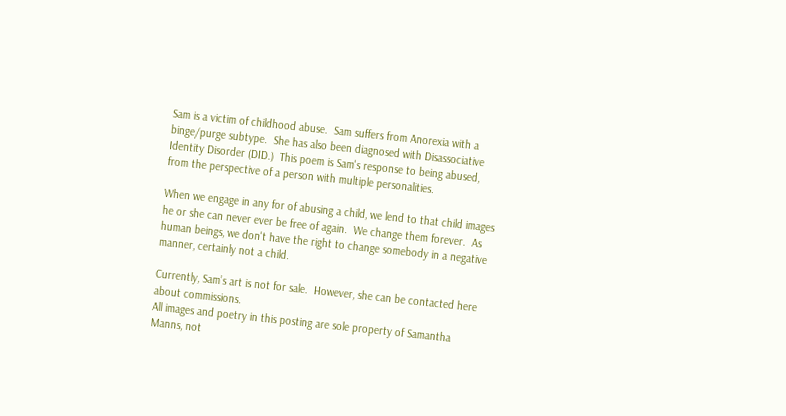Sam is a victim of childhood abuse.  Sam suffers from Anorexia with a binge/purge subtype.  She has also been diagnosed with Disassociative Identity Disorder (DID.)  This poem is Sam's response to being abused, from the perspective of a person with multiple personalities.

When we engage in any for of abusing a child, we lend to that child images he or she can never ever be free of again.  We change them forever.  As human beings, we don't have the right to change somebody in a negative manner, certainly not a child.

Currently, Sam’s art is not for sale.  However, she can be contacted here about commissions.
All images and poetry in this posting are sole property of Samantha Manns, not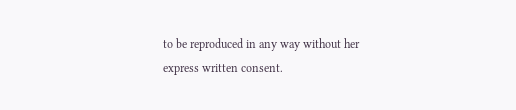to be reproduced in any way without her express written consent.